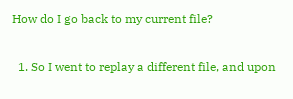How do I go back to my current file?

  1. So I went to replay a different file, and upon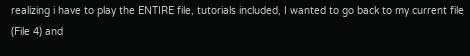realizing i have to play the ENTIRE file, tutorials included, I wanted to go back to my current file (File 4) and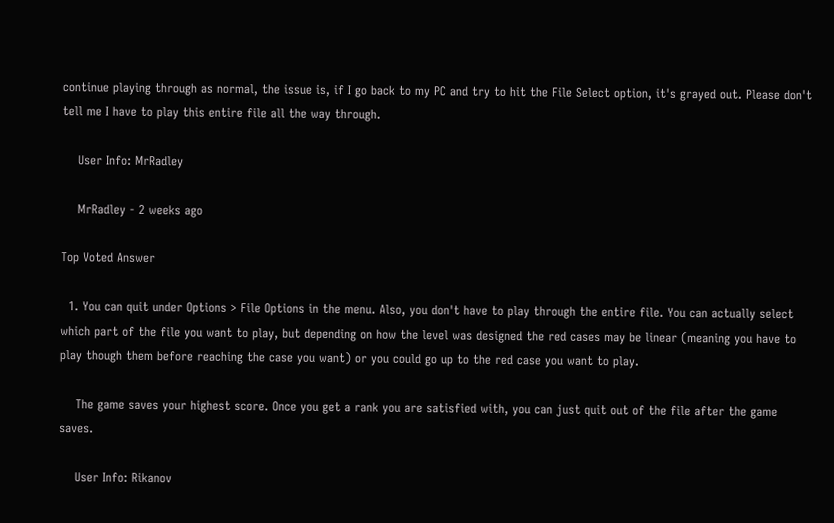continue playing through as normal, the issue is, if I go back to my PC and try to hit the File Select option, it's grayed out. Please don't tell me I have to play this entire file all the way through.

    User Info: MrRadley

    MrRadley - 2 weeks ago

Top Voted Answer

  1. You can quit under Options > File Options in the menu. Also, you don't have to play through the entire file. You can actually select which part of the file you want to play, but depending on how the level was designed the red cases may be linear (meaning you have to play though them before reaching the case you want) or you could go up to the red case you want to play.

    The game saves your highest score. Once you get a rank you are satisfied with, you can just quit out of the file after the game saves.

    User Info: Rikanov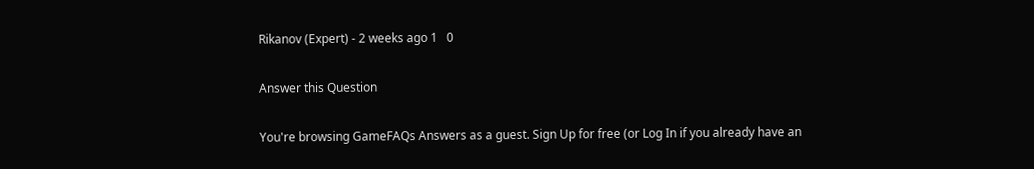Rikanov (Expert) - 2 weeks ago 1   0

Answer this Question

You're browsing GameFAQs Answers as a guest. Sign Up for free (or Log In if you already have an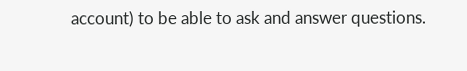account) to be able to ask and answer questions.